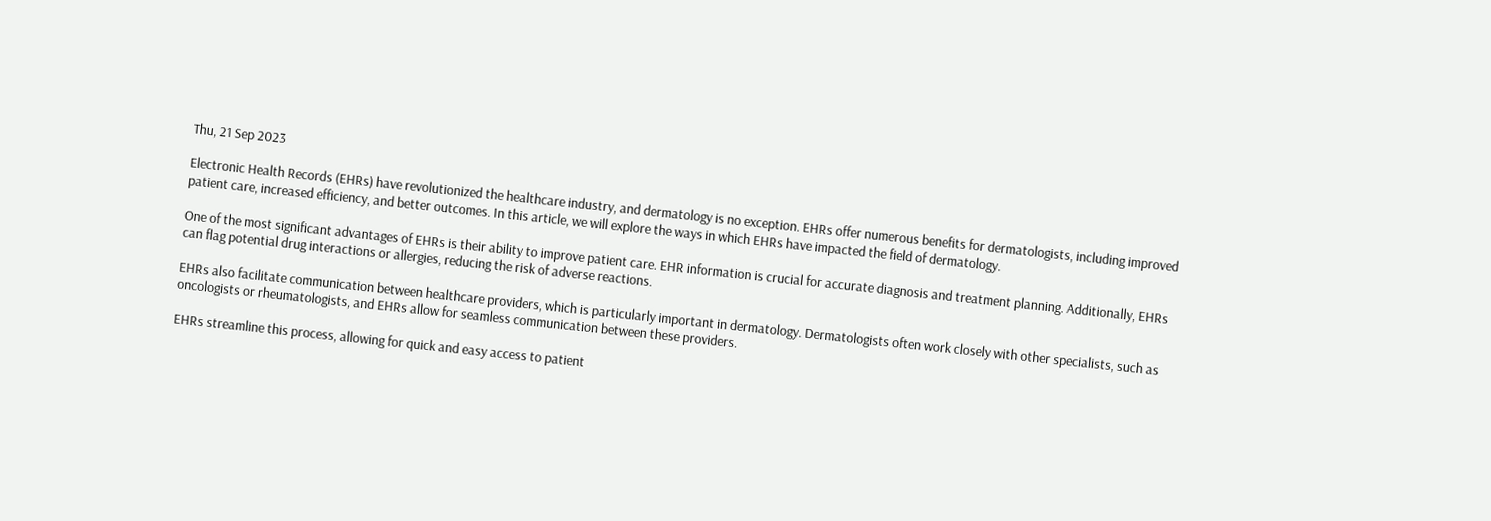Thu, 21 Sep 2023

Electronic Health Records (EHRs) have revolutionized the healthcare industry, and dermatology is no exception. EHRs offer numerous benefits for dermatologists, including improved patient care, increased efficiency, and better outcomes. In this article, we will explore the ways in which EHRs have impacted the field of dermatology.

One of the most significant advantages of EHRs is their ability to improve patient care. EHR information is crucial for accurate diagnosis and treatment planning. Additionally, EHRs can flag potential drug interactions or allergies, reducing the risk of adverse reactions.

EHRs also facilitate communication between healthcare providers, which is particularly important in dermatology. Dermatologists often work closely with other specialists, such as oncologists or rheumatologists, and EHRs allow for seamless communication between these providers.

EHRs streamline this process, allowing for quick and easy access to patient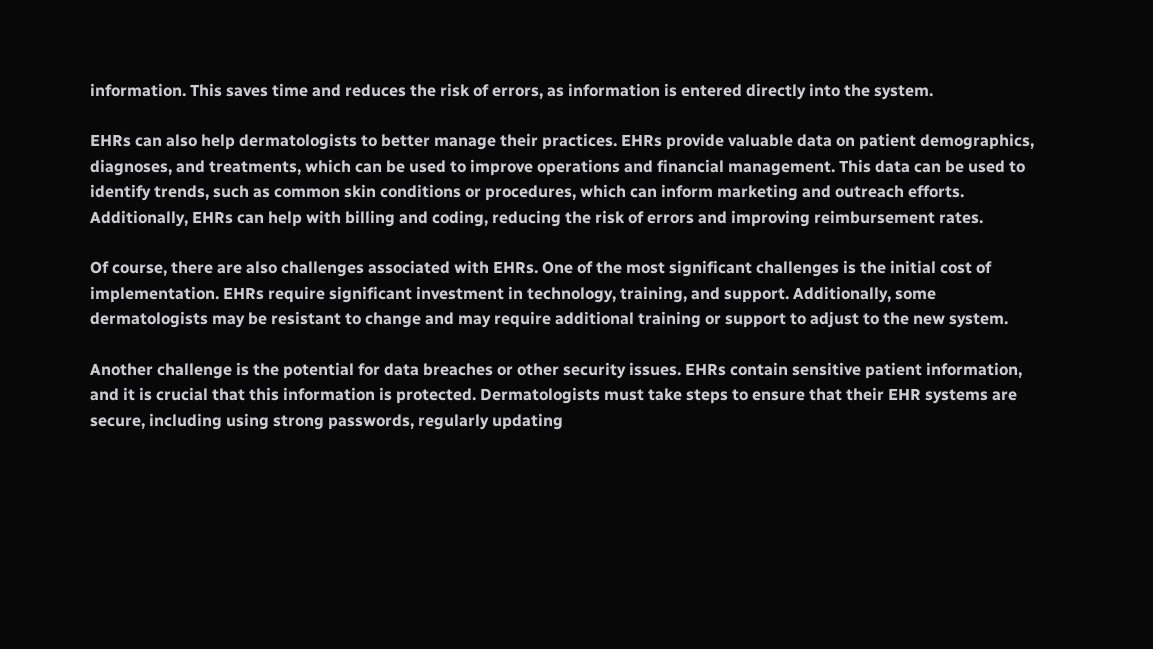information. This saves time and reduces the risk of errors, as information is entered directly into the system.

EHRs can also help dermatologists to better manage their practices. EHRs provide valuable data on patient demographics, diagnoses, and treatments, which can be used to improve operations and financial management. This data can be used to identify trends, such as common skin conditions or procedures, which can inform marketing and outreach efforts. Additionally, EHRs can help with billing and coding, reducing the risk of errors and improving reimbursement rates.

Of course, there are also challenges associated with EHRs. One of the most significant challenges is the initial cost of implementation. EHRs require significant investment in technology, training, and support. Additionally, some dermatologists may be resistant to change and may require additional training or support to adjust to the new system.

Another challenge is the potential for data breaches or other security issues. EHRs contain sensitive patient information, and it is crucial that this information is protected. Dermatologists must take steps to ensure that their EHR systems are secure, including using strong passwords, regularly updating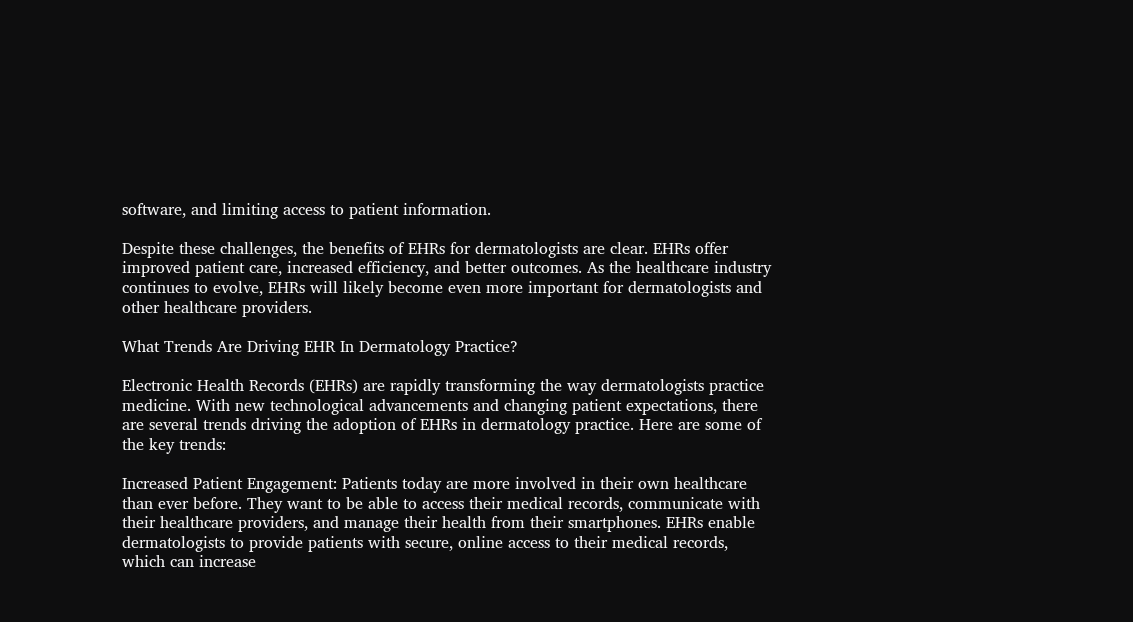software, and limiting access to patient information.

Despite these challenges, the benefits of EHRs for dermatologists are clear. EHRs offer improved patient care, increased efficiency, and better outcomes. As the healthcare industry continues to evolve, EHRs will likely become even more important for dermatologists and other healthcare providers.

What Trends Are Driving EHR In Dermatology Practice?

Electronic Health Records (EHRs) are rapidly transforming the way dermatologists practice medicine. With new technological advancements and changing patient expectations, there are several trends driving the adoption of EHRs in dermatology practice. Here are some of the key trends:

Increased Patient Engagement: Patients today are more involved in their own healthcare than ever before. They want to be able to access their medical records, communicate with their healthcare providers, and manage their health from their smartphones. EHRs enable dermatologists to provide patients with secure, online access to their medical records, which can increase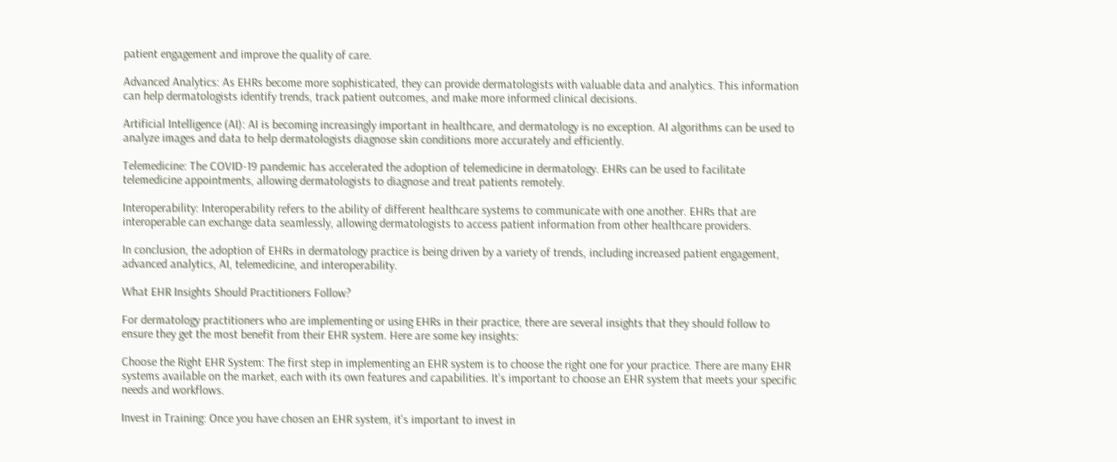patient engagement and improve the quality of care.

Advanced Analytics: As EHRs become more sophisticated, they can provide dermatologists with valuable data and analytics. This information can help dermatologists identify trends, track patient outcomes, and make more informed clinical decisions.

Artificial Intelligence (AI): AI is becoming increasingly important in healthcare, and dermatology is no exception. AI algorithms can be used to analyze images and data to help dermatologists diagnose skin conditions more accurately and efficiently.

Telemedicine: The COVID-19 pandemic has accelerated the adoption of telemedicine in dermatology. EHRs can be used to facilitate telemedicine appointments, allowing dermatologists to diagnose and treat patients remotely.

Interoperability: Interoperability refers to the ability of different healthcare systems to communicate with one another. EHRs that are interoperable can exchange data seamlessly, allowing dermatologists to access patient information from other healthcare providers.

In conclusion, the adoption of EHRs in dermatology practice is being driven by a variety of trends, including increased patient engagement, advanced analytics, AI, telemedicine, and interoperability.

What EHR Insights Should Practitioners Follow?

For dermatology practitioners who are implementing or using EHRs in their practice, there are several insights that they should follow to ensure they get the most benefit from their EHR system. Here are some key insights:

Choose the Right EHR System: The first step in implementing an EHR system is to choose the right one for your practice. There are many EHR systems available on the market, each with its own features and capabilities. It's important to choose an EHR system that meets your specific needs and workflows.

Invest in Training: Once you have chosen an EHR system, it's important to invest in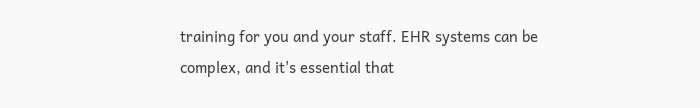training for you and your staff. EHR systems can be complex, and it's essential that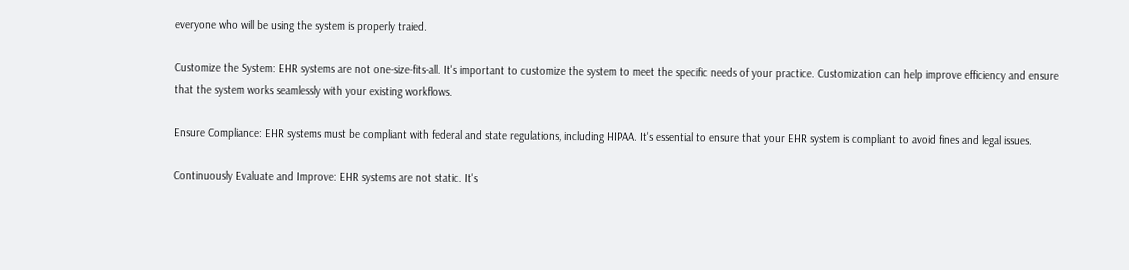everyone who will be using the system is properly traied.

Customize the System: EHR systems are not one-size-fits-all. It's important to customize the system to meet the specific needs of your practice. Customization can help improve efficiency and ensure that the system works seamlessly with your existing workflows.

Ensure Compliance: EHR systems must be compliant with federal and state regulations, including HIPAA. It's essential to ensure that your EHR system is compliant to avoid fines and legal issues.

Continuously Evaluate and Improve: EHR systems are not static. It's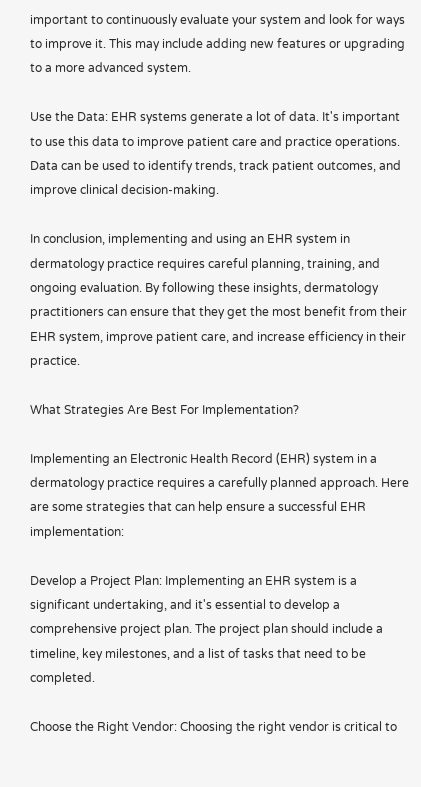important to continuously evaluate your system and look for ways to improve it. This may include adding new features or upgrading to a more advanced system.

Use the Data: EHR systems generate a lot of data. It's important to use this data to improve patient care and practice operations. Data can be used to identify trends, track patient outcomes, and improve clinical decision-making.

In conclusion, implementing and using an EHR system in dermatology practice requires careful planning, training, and ongoing evaluation. By following these insights, dermatology practitioners can ensure that they get the most benefit from their EHR system, improve patient care, and increase efficiency in their practice.

What Strategies Are Best For Implementation?

Implementing an Electronic Health Record (EHR) system in a dermatology practice requires a carefully planned approach. Here are some strategies that can help ensure a successful EHR implementation:

Develop a Project Plan: Implementing an EHR system is a significant undertaking, and it's essential to develop a comprehensive project plan. The project plan should include a timeline, key milestones, and a list of tasks that need to be completed.

Choose the Right Vendor: Choosing the right vendor is critical to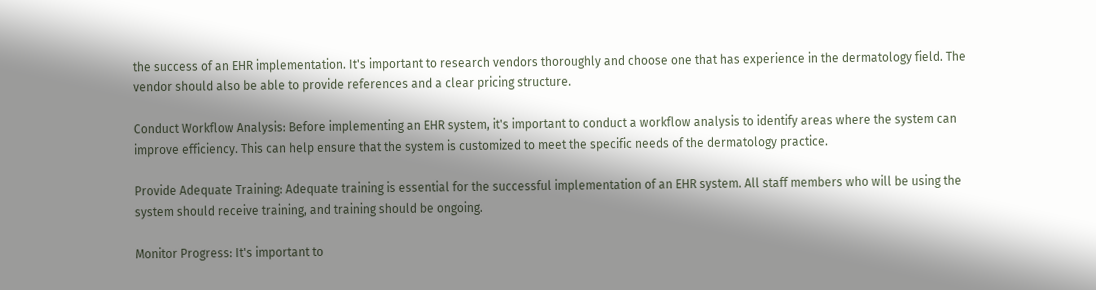the success of an EHR implementation. It's important to research vendors thoroughly and choose one that has experience in the dermatology field. The vendor should also be able to provide references and a clear pricing structure.

Conduct Workflow Analysis: Before implementing an EHR system, it's important to conduct a workflow analysis to identify areas where the system can improve efficiency. This can help ensure that the system is customized to meet the specific needs of the dermatology practice.

Provide Adequate Training: Adequate training is essential for the successful implementation of an EHR system. All staff members who will be using the system should receive training, and training should be ongoing.

Monitor Progress: It's important to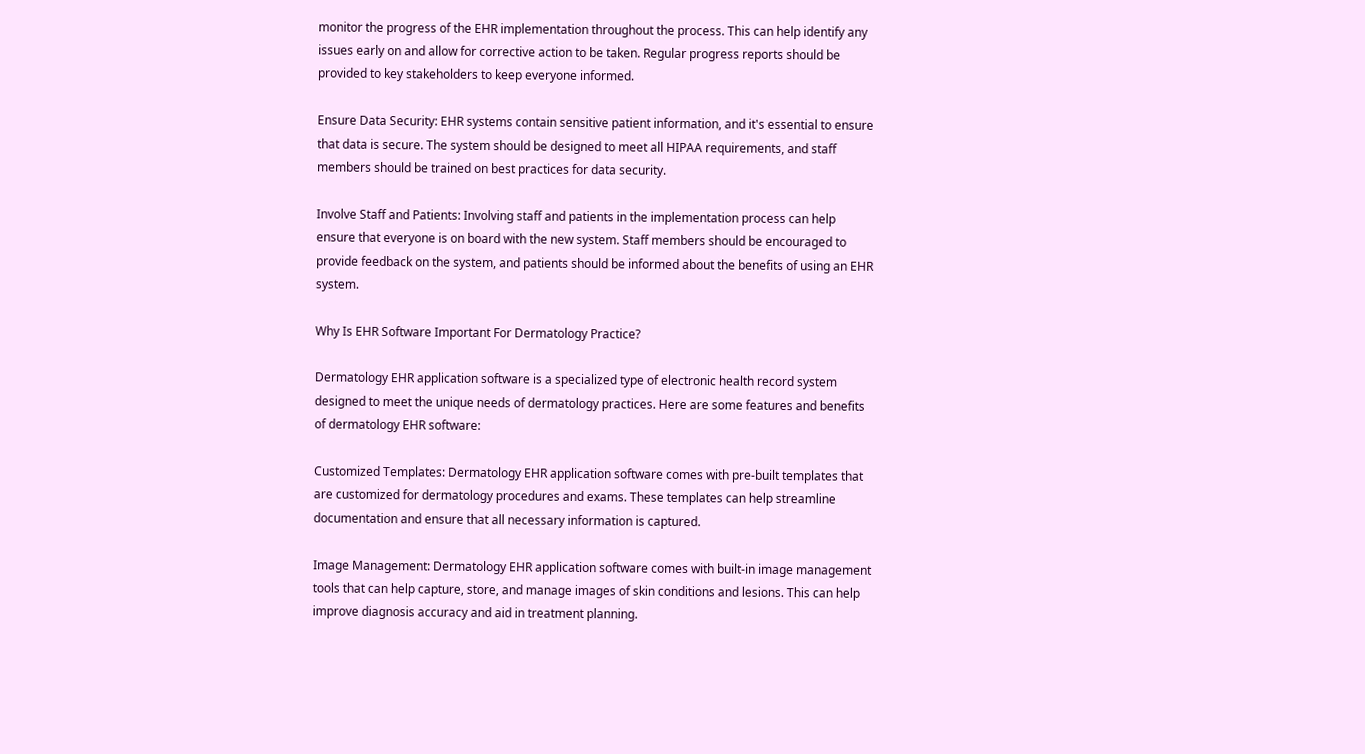monitor the progress of the EHR implementation throughout the process. This can help identify any issues early on and allow for corrective action to be taken. Regular progress reports should be provided to key stakeholders to keep everyone informed.

Ensure Data Security: EHR systems contain sensitive patient information, and it's essential to ensure that data is secure. The system should be designed to meet all HIPAA requirements, and staff members should be trained on best practices for data security.

Involve Staff and Patients: Involving staff and patients in the implementation process can help ensure that everyone is on board with the new system. Staff members should be encouraged to provide feedback on the system, and patients should be informed about the benefits of using an EHR system.

Why Is EHR Software Important For Dermatology Practice?

Dermatology EHR application software is a specialized type of electronic health record system designed to meet the unique needs of dermatology practices. Here are some features and benefits of dermatology EHR software:

Customized Templates: Dermatology EHR application software comes with pre-built templates that are customized for dermatology procedures and exams. These templates can help streamline documentation and ensure that all necessary information is captured.

Image Management: Dermatology EHR application software comes with built-in image management tools that can help capture, store, and manage images of skin conditions and lesions. This can help improve diagnosis accuracy and aid in treatment planning.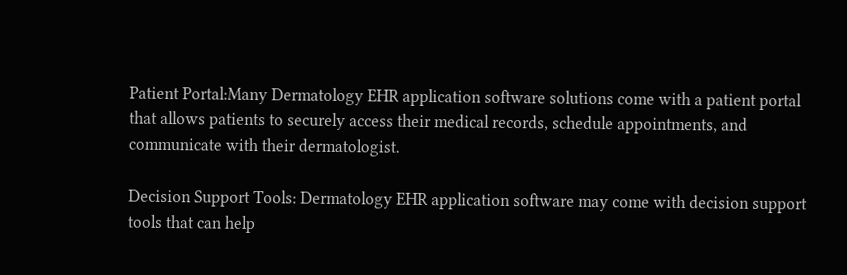Patient Portal:Many Dermatology EHR application software solutions come with a patient portal that allows patients to securely access their medical records, schedule appointments, and communicate with their dermatologist.

Decision Support Tools: Dermatology EHR application software may come with decision support tools that can help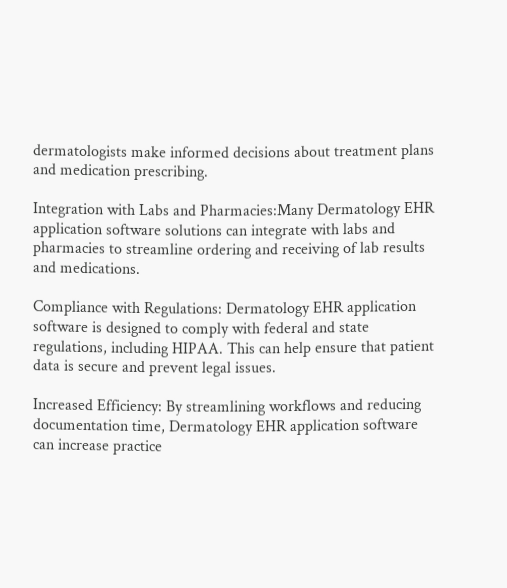dermatologists make informed decisions about treatment plans and medication prescribing.

Integration with Labs and Pharmacies:Many Dermatology EHR application software solutions can integrate with labs and pharmacies to streamline ordering and receiving of lab results and medications.

Compliance with Regulations: Dermatology EHR application software is designed to comply with federal and state regulations, including HIPAA. This can help ensure that patient data is secure and prevent legal issues.

Increased Efficiency: By streamlining workflows and reducing documentation time, Dermatology EHR application software can increase practice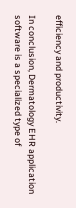efficiency and productivity.

In conclusion, Dermatology EHR application software is a specialized type of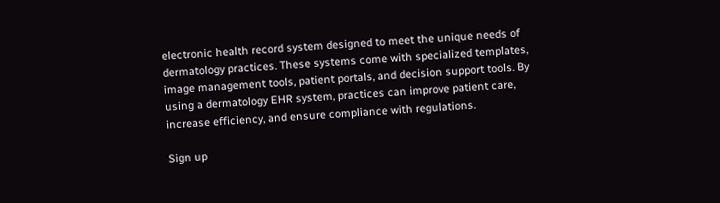electronic health record system designed to meet the unique needs of dermatology practices. These systems come with specialized templates, image management tools, patient portals, and decision support tools. By using a dermatology EHR system, practices can improve patient care, increase efficiency, and ensure compliance with regulations.

Sign up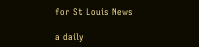for St Louis News

a daily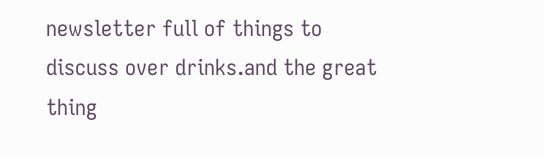newsletter full of things to discuss over drinks.and the great thing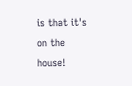is that it's on the house!